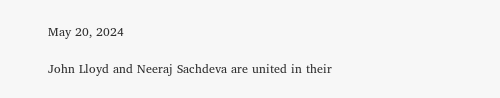May 20, 2024

John Lloyd and Neeraj Sachdeva are united in their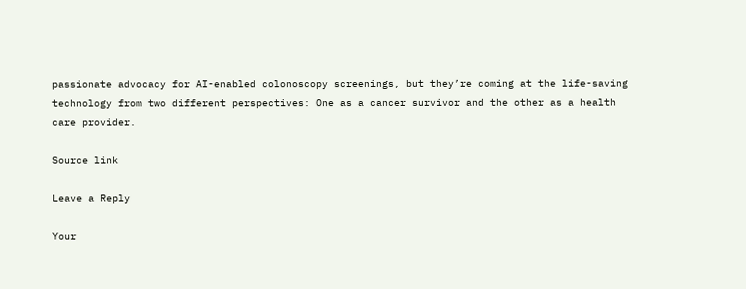passionate advocacy for AI-enabled colonoscopy screenings, but they’re coming at the life-saving technology from two different perspectives: One as a cancer survivor and the other as a health care provider.

Source link

Leave a Reply

Your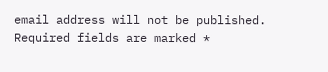email address will not be published. Required fields are marked *